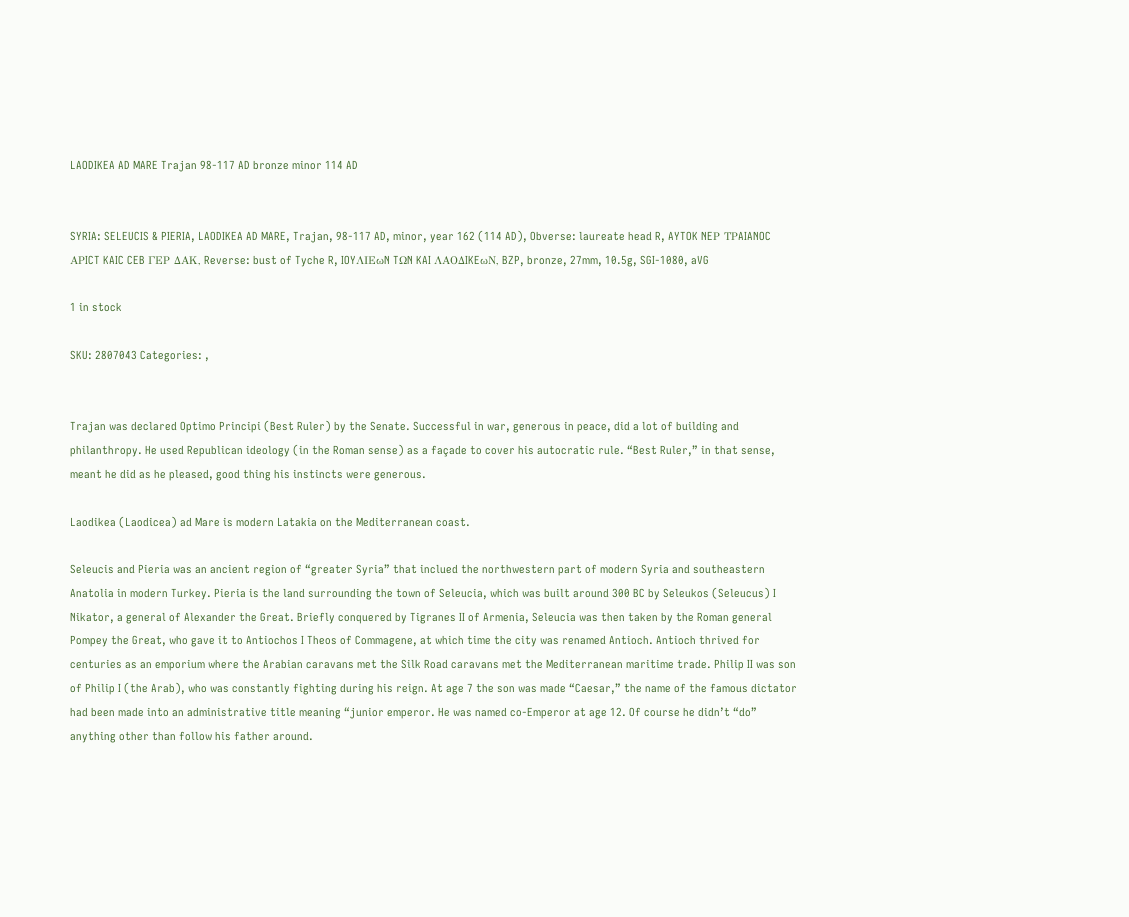LAODIKEA AD MARE Trajan 98-117 AD bronze minor 114 AD


SYRIA: SELEUCIS & PIERIA, LAODIKEA AD MARE, Trajan, 98-117 AD, minor, year 162 (114 AD), Obverse: laureate head R, AYTOK NEΡ TΡAIANOC AΡICT KAIC CEB ΓEΡ ΔAK, Reverse: bust of Tyche R, IOYΛIEωN TΩN KAI ΛAOΔIKEωN, BZP, bronze, 27mm, 10.5g, SGI-1080, aVG

1 in stock

SKU: 2807043 Categories: ,


Trajan was declared Optimo Principi (Best Ruler) by the Senate. Successful in war, generous in peace, did a lot of building and philanthropy. He used Republican ideology (in the Roman sense) as a façade to cover his autocratic rule. “Best Ruler,” in that sense, meant he did as he pleased, good thing his instincts were generous.

Laodikea (Laodicea) ad Mare is modern Latakia on the Mediterranean coast.

Seleucis and Pieria was an ancient region of “greater Syria” that inclued the northwestern part of modern Syria and southeastern Anatolia in modern Turkey. Pieria is the land surrounding the town of Seleucia, which was built around 300 BC by Seleukos (Seleucus) I Nikator, a general of Alexander the Great. Briefly conquered by Tigranes II of Armenia, Seleucia was then taken by the Roman general Pompey the Great, who gave it to Antiochos I Theos of Commagene, at which time the city was renamed Antioch. Antioch thrived for centuries as an emporium where the Arabian caravans met the Silk Road caravans met the Mediterranean maritime trade. Philip II was son of Philip I (the Arab), who was constantly fighting during his reign. At age 7 the son was made “Caesar,” the name of the famous dictator had been made into an administrative title meaning “junior emperor. He was named co-Emperor at age 12. Of course he didn’t “do” anything other than follow his father around.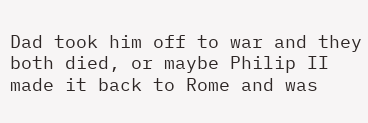Dad took him off to war and they both died, or maybe Philip II made it back to Rome and was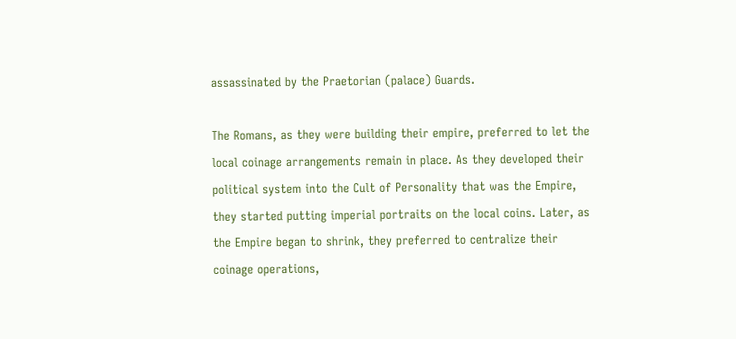assassinated by the Praetorian (palace) Guards.

The Romans, as they were building their empire, preferred to let the local coinage arrangements remain in place. As they developed their political system into the Cult of Personality that was the Empire, they started putting imperial portraits on the local coins. Later, as the Empire began to shrink, they preferred to centralize their coinage operations,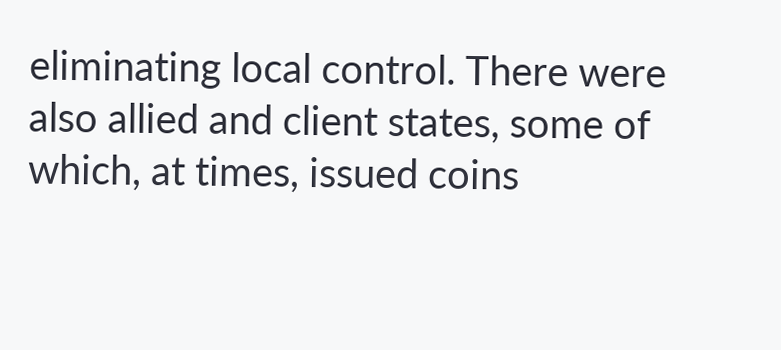eliminating local control. There were also allied and client states, some of which, at times, issued coins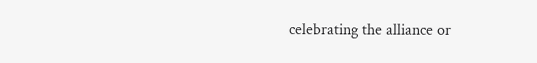celebrating the alliance or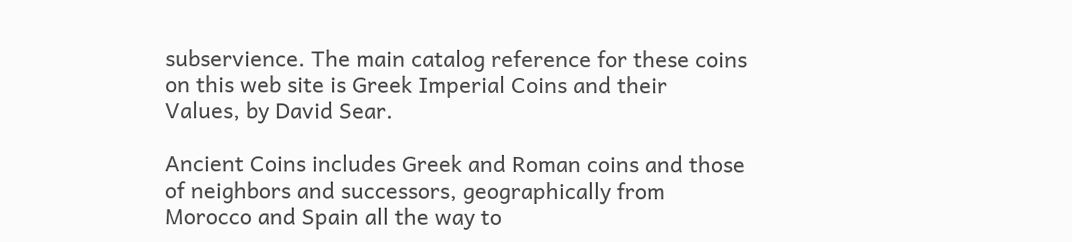subservience. The main catalog reference for these coins on this web site is Greek Imperial Coins and their Values, by David Sear.

Ancient Coins includes Greek and Roman coins and those of neighbors and successors, geographically from Morocco and Spain all the way to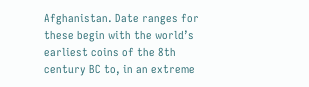Afghanistan. Date ranges for these begin with the world’s earliest coins of the 8th century BC to, in an extreme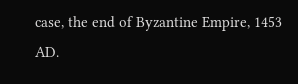case, the end of Byzantine Empire, 1453 AD.